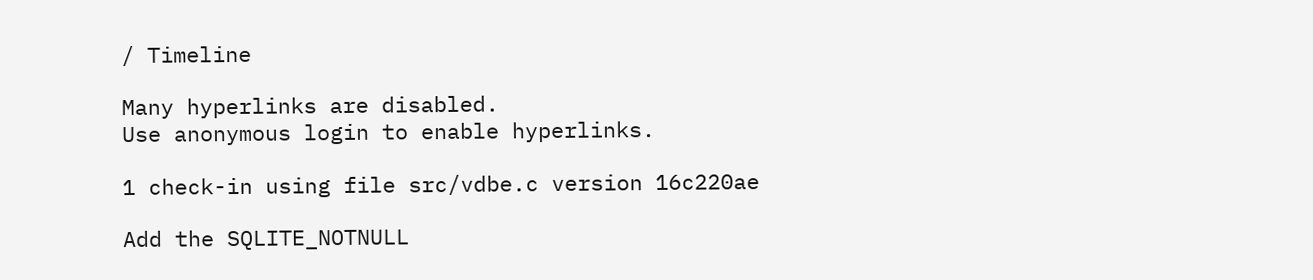/ Timeline

Many hyperlinks are disabled.
Use anonymous login to enable hyperlinks.

1 check-in using file src/vdbe.c version 16c220ae

Add the SQLITE_NOTNULL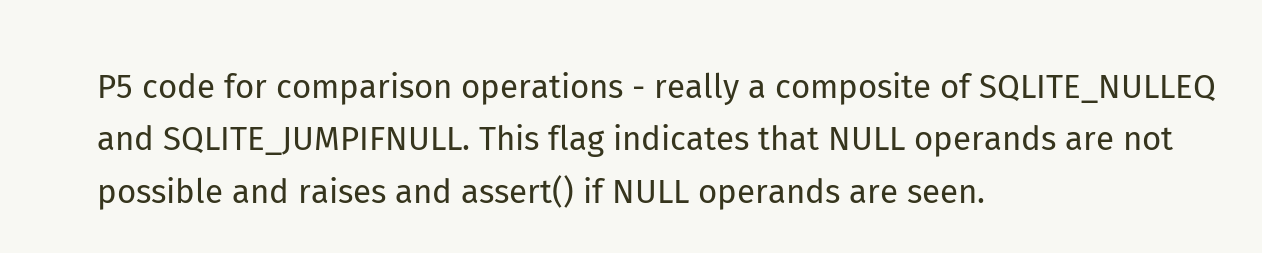P5 code for comparison operations - really a composite of SQLITE_NULLEQ and SQLITE_JUMPIFNULL. This flag indicates that NULL operands are not possible and raises and assert() if NULL operands are seen.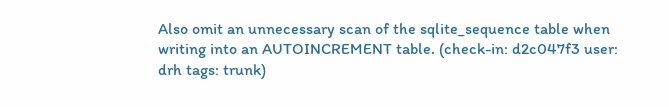Also omit an unnecessary scan of the sqlite_sequence table when writing into an AUTOINCREMENT table. (check-in: d2c047f3 user: drh tags: trunk)